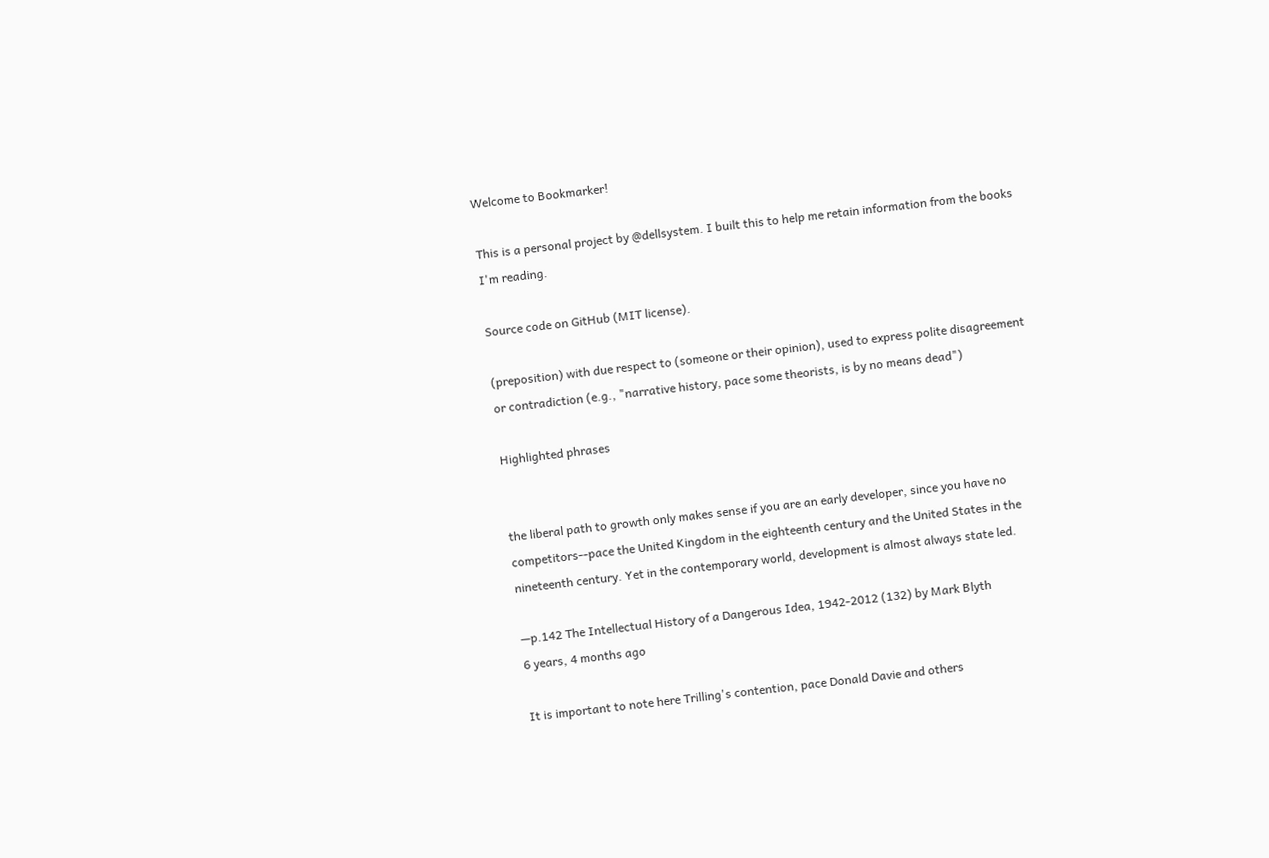Welcome to Bookmarker!

This is a personal project by @dellsystem. I built this to help me retain information from the books I'm reading.

Source code on GitHub (MIT license).

(preposition) with due respect to (someone or their opinion), used to express polite disagreement or contradiction (e.g., "narrative history, pace some theorists, is by no means dead")

Highlighted phrases


the liberal path to growth only makes sense if you are an early developer, since you have no competitors--pace the United Kingdom in the eighteenth century and the United States in the nineteenth century. Yet in the contemporary world, development is almost always state led.

—p.142 The Intellectual History of a Dangerous Idea, 1942-2012 (132) by Mark Blyth
6 years, 4 months ago

It is important to note here Trilling's contention, pace Donald Davie and others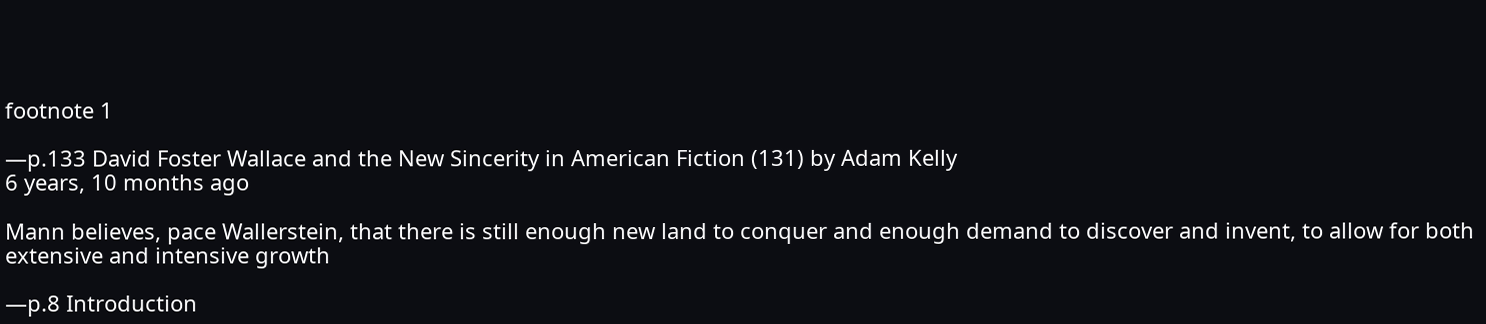footnote 1

—p.133 David Foster Wallace and the New Sincerity in American Fiction (131) by Adam Kelly
6 years, 10 months ago

Mann believes, pace Wallerstein, that there is still enough new land to conquer and enough demand to discover and invent, to allow for both extensive and intensive growth

—p.8 Introduction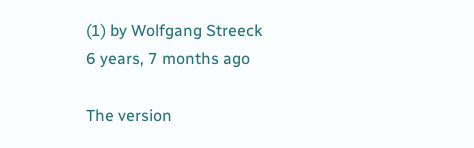(1) by Wolfgang Streeck
6 years, 7 months ago

The version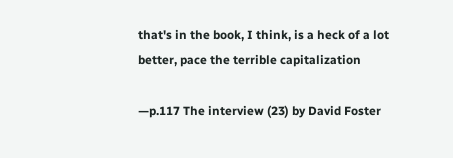that's in the book, I think, is a heck of a lot better, pace the terrible capitalization

—p.117 The interview (23) by David Foster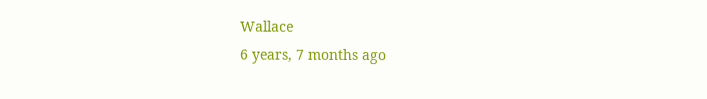Wallace
6 years, 7 months ago